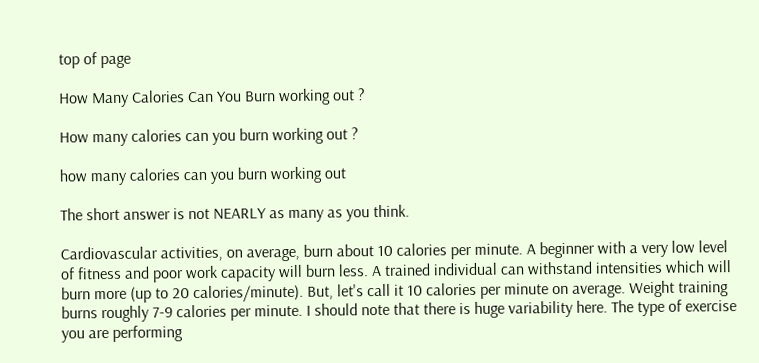top of page

How Many Calories Can You Burn working out ?

How many calories can you burn working out ?

how many calories can you burn working out

The short answer is not NEARLY as many as you think.

Cardiovascular activities, on average, burn about 10 calories per minute. A beginner with a very low level of fitness and poor work capacity will burn less. A trained individual can withstand intensities which will burn more (up to 20 calories/minute). But, let's call it 10 calories per minute on average. Weight training burns roughly 7-9 calories per minute. I should note that there is huge variability here. The type of exercise you are performing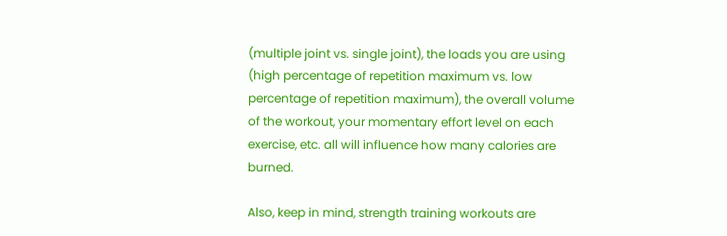(multiple joint vs. single joint), the loads you are using (high percentage of repetition maximum vs. low percentage of repetition maximum), the overall volume of the workout, your momentary effort level on each exercise, etc. all will influence how many calories are burned.

Also, keep in mind, strength training workouts are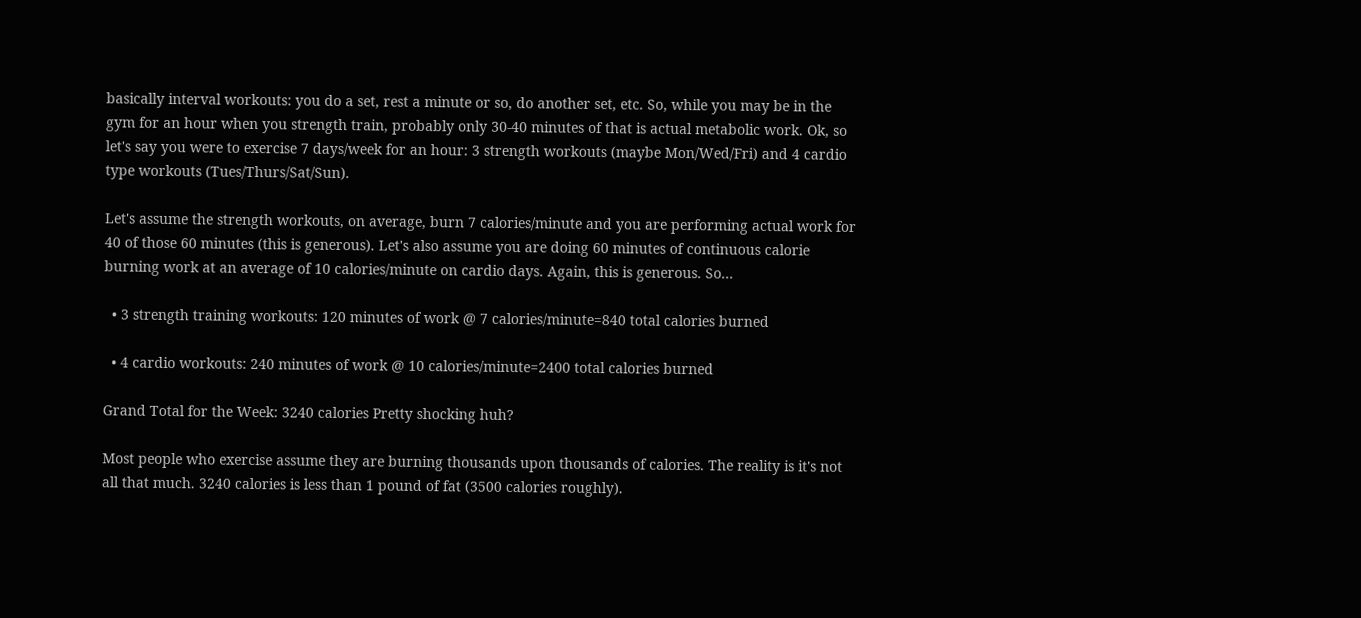basically interval workouts: you do a set, rest a minute or so, do another set, etc. So, while you may be in the gym for an hour when you strength train, probably only 30-40 minutes of that is actual metabolic work. Ok, so let's say you were to exercise 7 days/week for an hour: 3 strength workouts (maybe Mon/Wed/Fri) and 4 cardio type workouts (Tues/Thurs/Sat/Sun).

Let's assume the strength workouts, on average, burn 7 calories/minute and you are performing actual work for 40 of those 60 minutes (this is generous). Let's also assume you are doing 60 minutes of continuous calorie burning work at an average of 10 calories/minute on cardio days. Again, this is generous. So...

  • 3 strength training workouts: 120 minutes of work @ 7 calories/minute=840 total calories burned

  • 4 cardio workouts: 240 minutes of work @ 10 calories/minute=2400 total calories burned

Grand Total for the Week: 3240 calories Pretty shocking huh?

Most people who exercise assume they are burning thousands upon thousands of calories. The reality is it's not all that much. 3240 calories is less than 1 pound of fat (3500 calories roughly).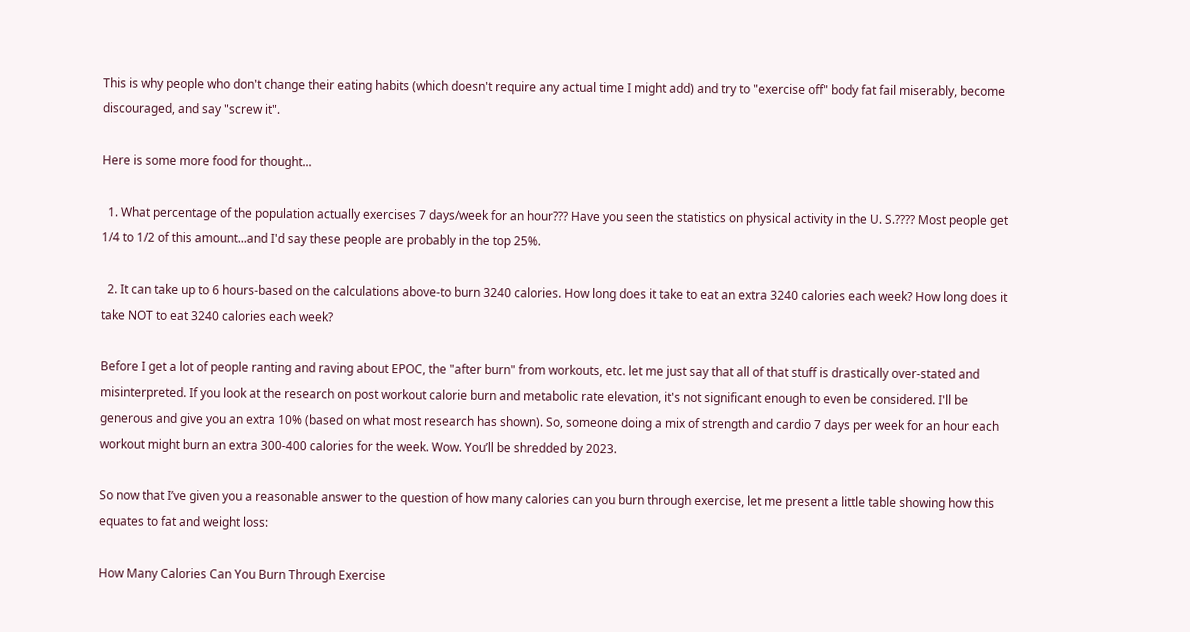This is why people who don't change their eating habits (which doesn't require any actual time I might add) and try to "exercise off" body fat fail miserably, become discouraged, and say "screw it".

Here is some more food for thought...

  1. What percentage of the population actually exercises 7 days/week for an hour??? Have you seen the statistics on physical activity in the U. S.???? Most people get 1/4 to 1/2 of this amount...and I'd say these people are probably in the top 25%.

  2. It can take up to 6 hours-based on the calculations above-to burn 3240 calories. How long does it take to eat an extra 3240 calories each week? How long does it take NOT to eat 3240 calories each week?

Before I get a lot of people ranting and raving about EPOC, the "after burn" from workouts, etc. let me just say that all of that stuff is drastically over-stated and misinterpreted. If you look at the research on post workout calorie burn and metabolic rate elevation, it's not significant enough to even be considered. I'll be generous and give you an extra 10% (based on what most research has shown). So, someone doing a mix of strength and cardio 7 days per week for an hour each workout might burn an extra 300-400 calories for the week. Wow. You’ll be shredded by 2023.

So now that I’ve given you a reasonable answer to the question of how many calories can you burn through exercise, let me present a little table showing how this equates to fat and weight loss:

How Many Calories Can You Burn Through Exercise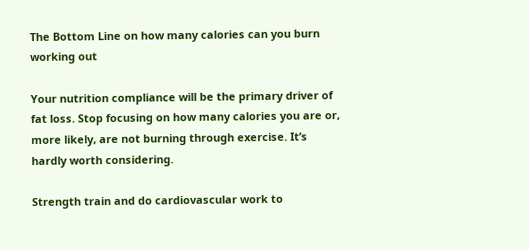The Bottom Line on how many calories can you burn working out

Your nutrition compliance will be the primary driver of fat loss. Stop focusing on how many calories you are or, more likely, are not burning through exercise. It’s hardly worth considering.

Strength train and do cardiovascular work to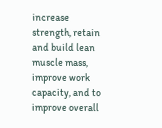increase strength, retain and build lean muscle mass, improve work capacity, and to improve overall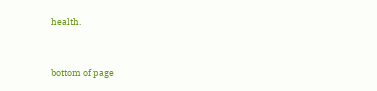health.


bottom of page